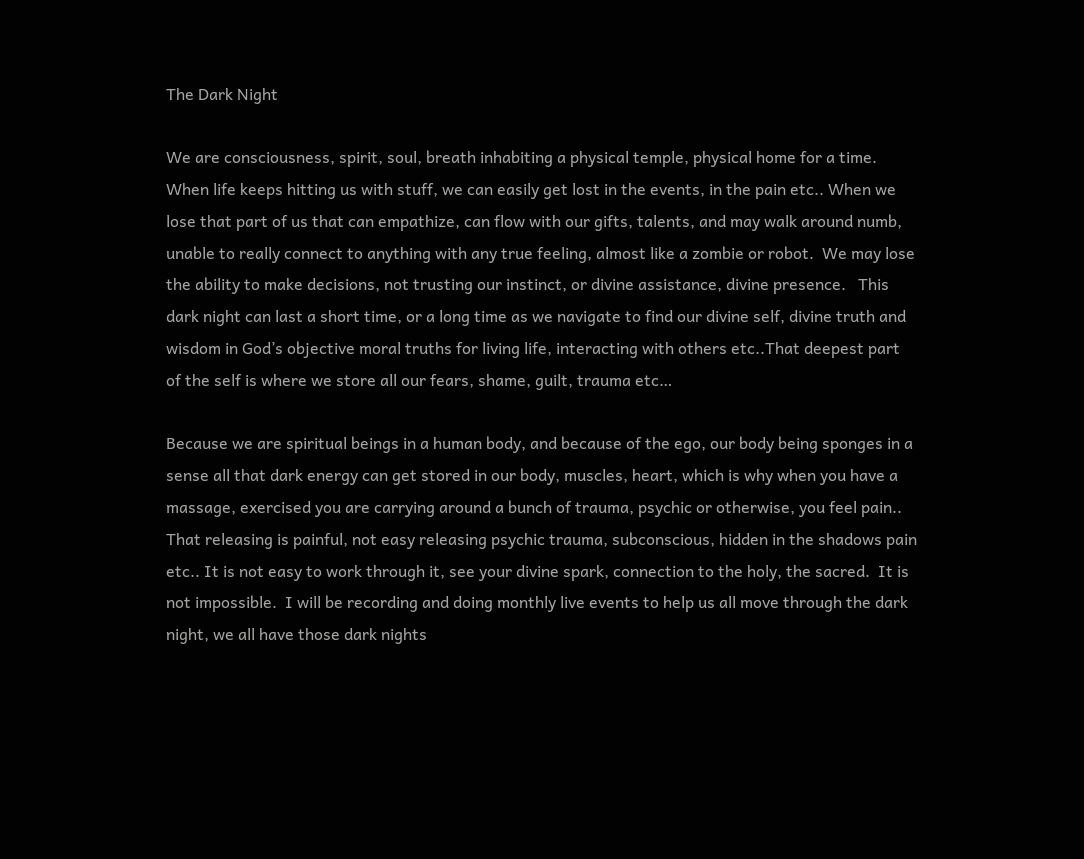The Dark Night

We are consciousness, spirit, soul, breath inhabiting a physical temple, physical home for a time.  When life keeps hitting us with stuff, we can easily get lost in the events, in the pain etc.. When we lose that part of us that can empathize, can flow with our gifts, talents, and may walk around numb, unable to really connect to anything with any true feeling, almost like a zombie or robot.  We may lose the ability to make decisions, not trusting our instinct, or divine assistance, divine presence.   This dark night can last a short time, or a long time as we navigate to find our divine self, divine truth and wisdom in God’s objective moral truths for living life, interacting with others etc..That deepest part of the self is where we store all our fears, shame, guilt, trauma etc…

Because we are spiritual beings in a human body, and because of the ego, our body being sponges in a sense all that dark energy can get stored in our body, muscles, heart, which is why when you have a massage, exercised you are carrying around a bunch of trauma, psychic or otherwise, you feel pain..  That releasing is painful, not easy releasing psychic trauma, subconscious, hidden in the shadows pain etc.. It is not easy to work through it, see your divine spark, connection to the holy, the sacred.  It is not impossible.  I will be recording and doing monthly live events to help us all move through the dark night, we all have those dark nights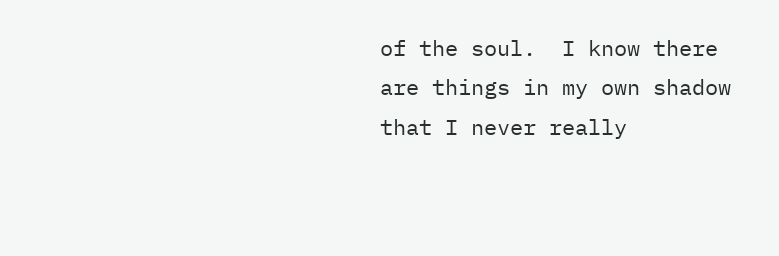of the soul.  I know there are things in my own shadow that I never really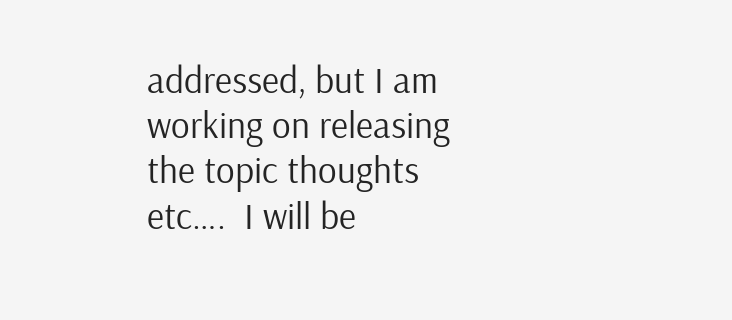addressed, but I am working on releasing the topic thoughts etc….  I will be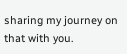sharing my journey on that with you.